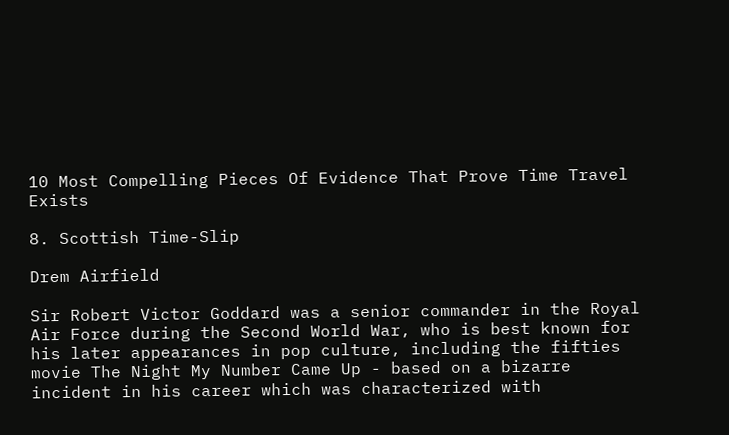10 Most Compelling Pieces Of Evidence That Prove Time Travel Exists

8. Scottish Time-Slip

Drem Airfield

Sir Robert Victor Goddard was a senior commander in the Royal Air Force during the Second World War, who is best known for his later appearances in pop culture, including the fifties movie The Night My Number Came Up - based on a bizarre incident in his career which was characterized with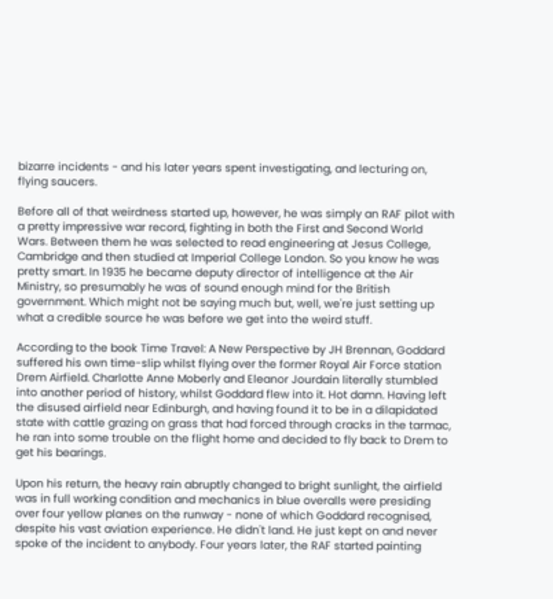bizarre incidents - and his later years spent investigating, and lecturing on, flying saucers.

Before all of that weirdness started up, however, he was simply an RAF pilot with a pretty impressive war record, fighting in both the First and Second World Wars. Between them he was selected to read engineering at Jesus College, Cambridge and then studied at Imperial College London. So you know he was pretty smart. In 1935 he became deputy director of intelligence at the Air Ministry, so presumably he was of sound enough mind for the British government. Which might not be saying much but, well, we're just setting up what a credible source he was before we get into the weird stuff.

According to the book Time Travel: A New Perspective by JH Brennan, Goddard suffered his own time-slip whilst flying over the former Royal Air Force station Drem Airfield. Charlotte Anne Moberly and Eleanor Jourdain literally stumbled into another period of history, whilst Goddard flew into it. Hot damn. Having left the disused airfield near Edinburgh, and having found it to be in a dilapidated state with cattle grazing on grass that had forced through cracks in the tarmac, he ran into some trouble on the flight home and decided to fly back to Drem to get his bearings.

Upon his return, the heavy rain abruptly changed to bright sunlight, the airfield was in full working condition and mechanics in blue overalls were presiding over four yellow planes on the runway - none of which Goddard recognised, despite his vast aviation experience. He didn't land. He just kept on and never spoke of the incident to anybody. Four years later, the RAF started painting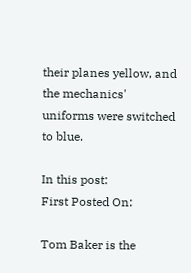their planes yellow, and the mechanics' uniforms were switched to blue.

In this post:
First Posted On:

Tom Baker is the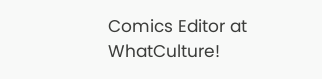Comics Editor at WhatCulture!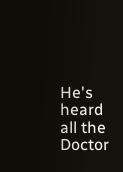He's heard all the Doctor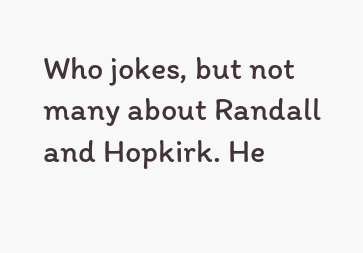Who jokes, but not many about Randall and Hopkirk. He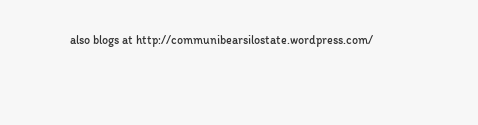also blogs at http://communibearsilostate.wordpress.com/